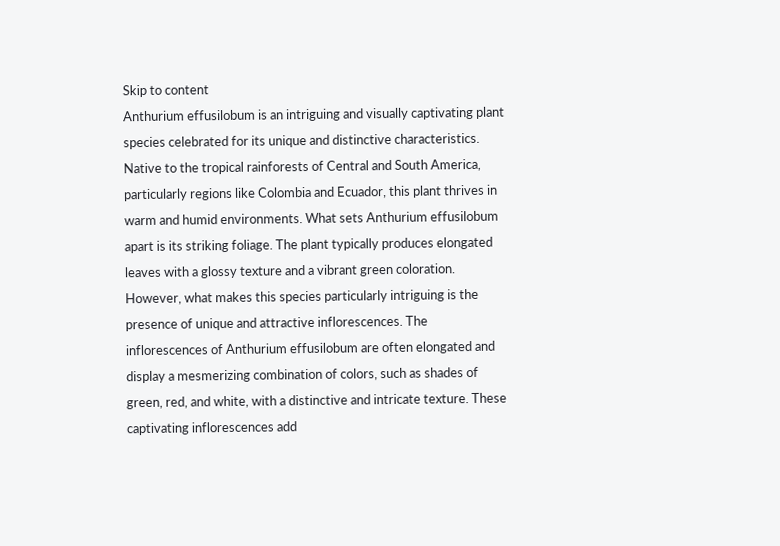Skip to content
Anthurium effusilobum is an intriguing and visually captivating plant species celebrated for its unique and distinctive characteristics. Native to the tropical rainforests of Central and South America, particularly regions like Colombia and Ecuador, this plant thrives in warm and humid environments. What sets Anthurium effusilobum apart is its striking foliage. The plant typically produces elongated leaves with a glossy texture and a vibrant green coloration. However, what makes this species particularly intriguing is the presence of unique and attractive inflorescences. The inflorescences of Anthurium effusilobum are often elongated and display a mesmerizing combination of colors, such as shades of green, red, and white, with a distinctive and intricate texture. These captivating inflorescences add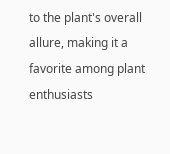to the plant's overall allure, making it a favorite among plant enthusiasts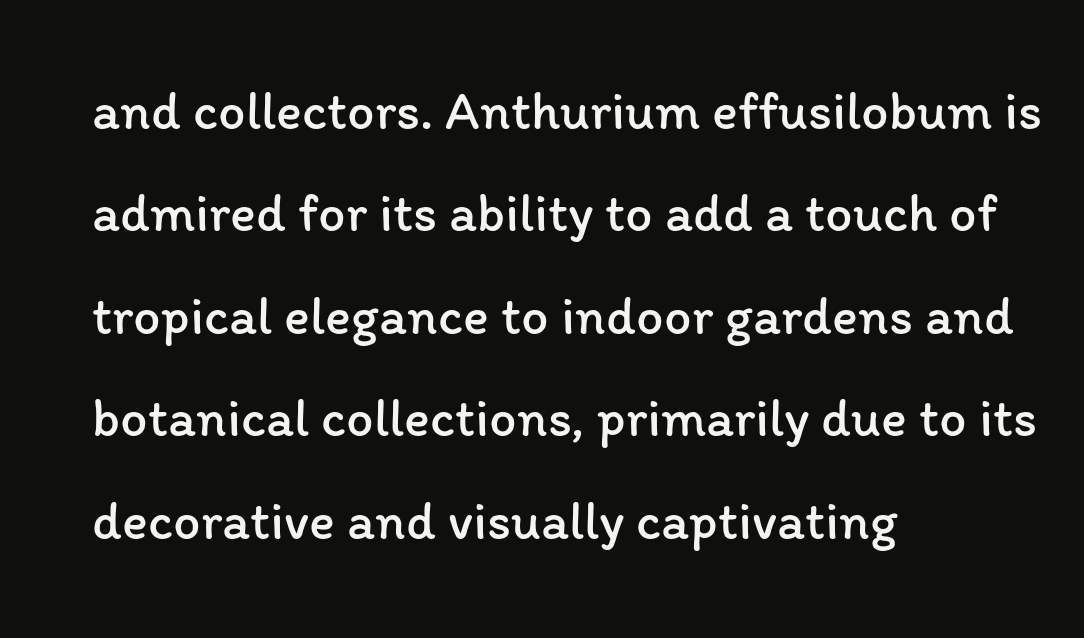and collectors. Anthurium effusilobum is admired for its ability to add a touch of tropical elegance to indoor gardens and botanical collections, primarily due to its decorative and visually captivating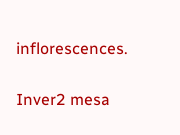inflorescences.

Inver2 mesa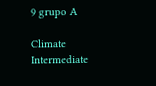9 grupo A

Climate Intermediate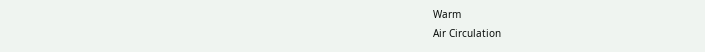Warm
Air Circulation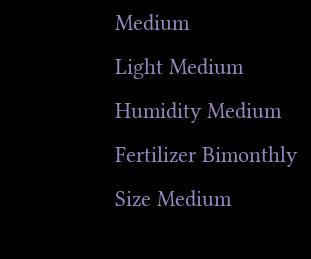Medium
Light Medium
Humidity Medium
Fertilizer Bimonthly
Size Medium